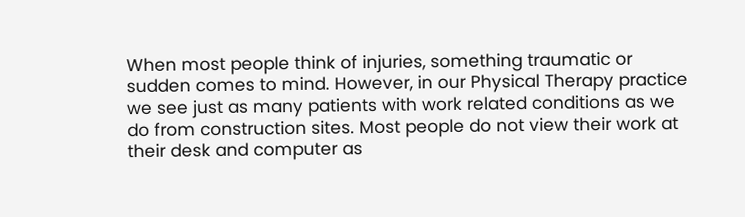When most people think of injuries, something traumatic or sudden comes to mind. However, in our Physical Therapy practice we see just as many patients with work related conditions as we do from construction sites. Most people do not view their work at their desk and computer as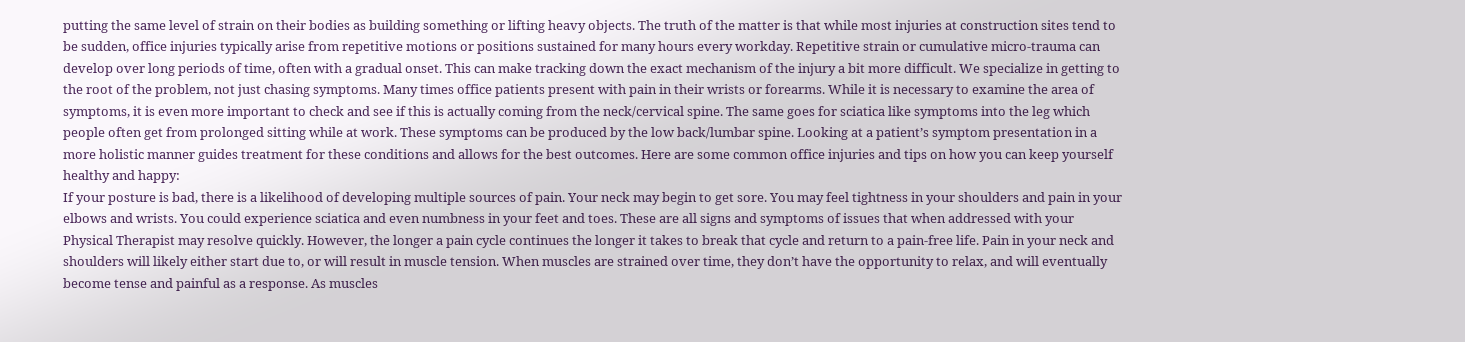putting the same level of strain on their bodies as building something or lifting heavy objects. The truth of the matter is that while most injuries at construction sites tend to be sudden, office injuries typically arise from repetitive motions or positions sustained for many hours every workday. Repetitive strain or cumulative micro-trauma can develop over long periods of time, often with a gradual onset. This can make tracking down the exact mechanism of the injury a bit more difficult. We specialize in getting to the root of the problem, not just chasing symptoms. Many times office patients present with pain in their wrists or forearms. While it is necessary to examine the area of symptoms, it is even more important to check and see if this is actually coming from the neck/cervical spine. The same goes for sciatica like symptoms into the leg which people often get from prolonged sitting while at work. These symptoms can be produced by the low back/lumbar spine. Looking at a patient’s symptom presentation in a more holistic manner guides treatment for these conditions and allows for the best outcomes. Here are some common office injuries and tips on how you can keep yourself healthy and happy:
If your posture is bad, there is a likelihood of developing multiple sources of pain. Your neck may begin to get sore. You may feel tightness in your shoulders and pain in your elbows and wrists. You could experience sciatica and even numbness in your feet and toes. These are all signs and symptoms of issues that when addressed with your Physical Therapist may resolve quickly. However, the longer a pain cycle continues the longer it takes to break that cycle and return to a pain-free life. Pain in your neck and shoulders will likely either start due to, or will result in muscle tension. When muscles are strained over time, they don’t have the opportunity to relax, and will eventually become tense and painful as a response. As muscles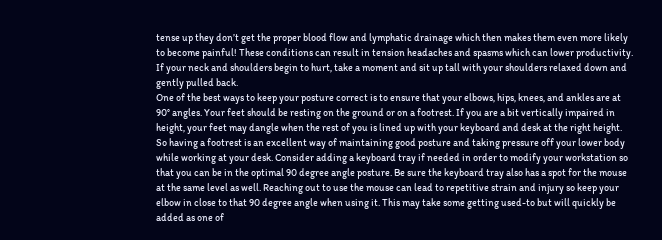tense up they don’t get the proper blood flow and lymphatic drainage which then makes them even more likely to become painful! These conditions can result in tension headaches and spasms which can lower productivity. If your neck and shoulders begin to hurt, take a moment and sit up tall with your shoulders relaxed down and gently pulled back.
One of the best ways to keep your posture correct is to ensure that your elbows, hips, knees, and ankles are at 90° angles. Your feet should be resting on the ground or on a footrest. If you are a bit vertically impaired in height, your feet may dangle when the rest of you is lined up with your keyboard and desk at the right height. So having a footrest is an excellent way of maintaining good posture and taking pressure off your lower body while working at your desk. Consider adding a keyboard tray if needed in order to modify your workstation so that you can be in the optimal 90 degree angle posture. Be sure the keyboard tray also has a spot for the mouse at the same level as well. Reaching out to use the mouse can lead to repetitive strain and injury so keep your elbow in close to that 90 degree angle when using it. This may take some getting used-to but will quickly be added as one of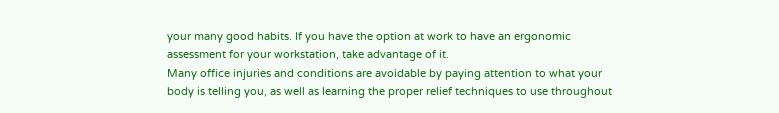your many good habits. If you have the option at work to have an ergonomic assessment for your workstation, take advantage of it.
Many office injuries and conditions are avoidable by paying attention to what your body is telling you, as well as learning the proper relief techniques to use throughout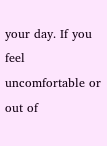your day. If you feel uncomfortable or out of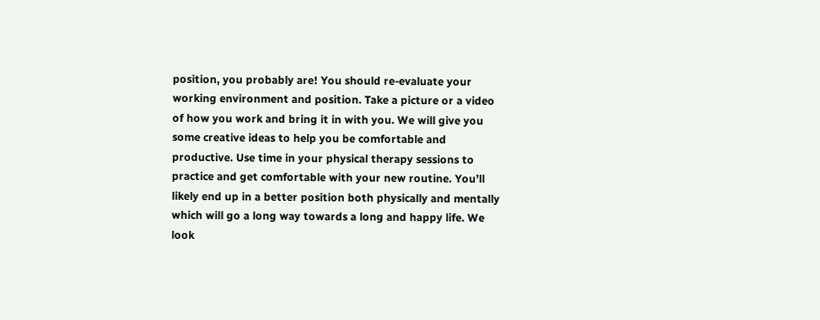position, you probably are! You should re-evaluate your working environment and position. Take a picture or a video of how you work and bring it in with you. We will give you some creative ideas to help you be comfortable and productive. Use time in your physical therapy sessions to practice and get comfortable with your new routine. You’ll likely end up in a better position both physically and mentally which will go a long way towards a long and happy life. We look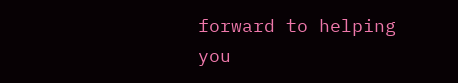forward to helping you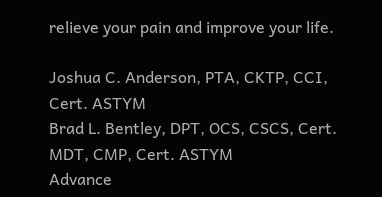relieve your pain and improve your life.

Joshua C. Anderson, PTA, CKTP, CCI, Cert. ASTYM
Brad L. Bentley, DPT, OCS, CSCS, Cert. MDT, CMP, Cert. ASTYM
Advance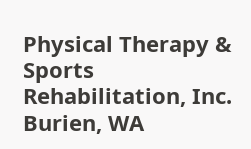Physical Therapy & Sports Rehabilitation, Inc.
Burien, WA